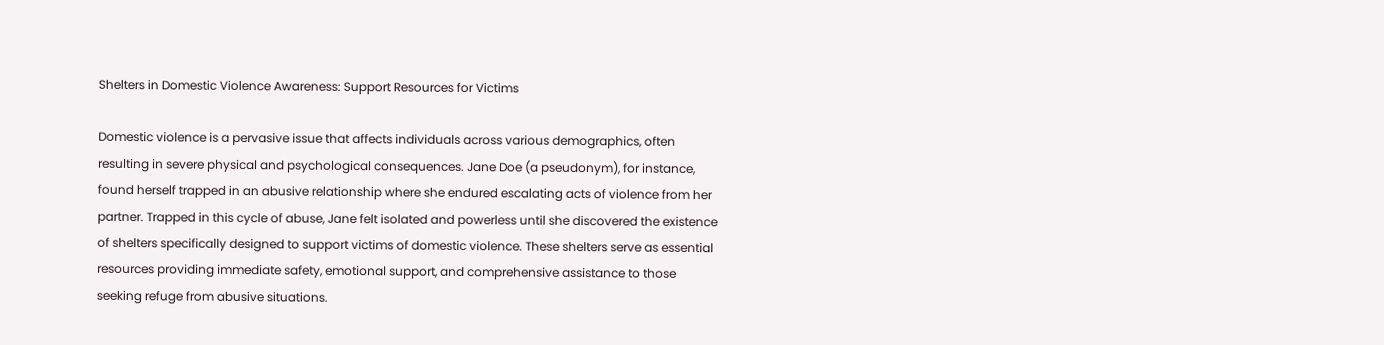Shelters in Domestic Violence Awareness: Support Resources for Victims

Domestic violence is a pervasive issue that affects individuals across various demographics, often resulting in severe physical and psychological consequences. Jane Doe (a pseudonym), for instance, found herself trapped in an abusive relationship where she endured escalating acts of violence from her partner. Trapped in this cycle of abuse, Jane felt isolated and powerless until she discovered the existence of shelters specifically designed to support victims of domestic violence. These shelters serve as essential resources providing immediate safety, emotional support, and comprehensive assistance to those seeking refuge from abusive situations.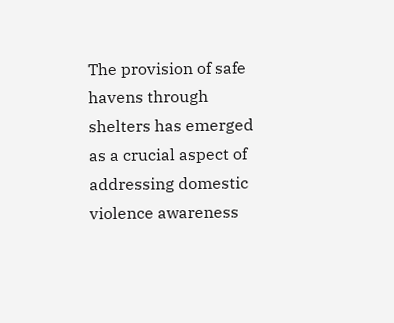The provision of safe havens through shelters has emerged as a crucial aspect of addressing domestic violence awareness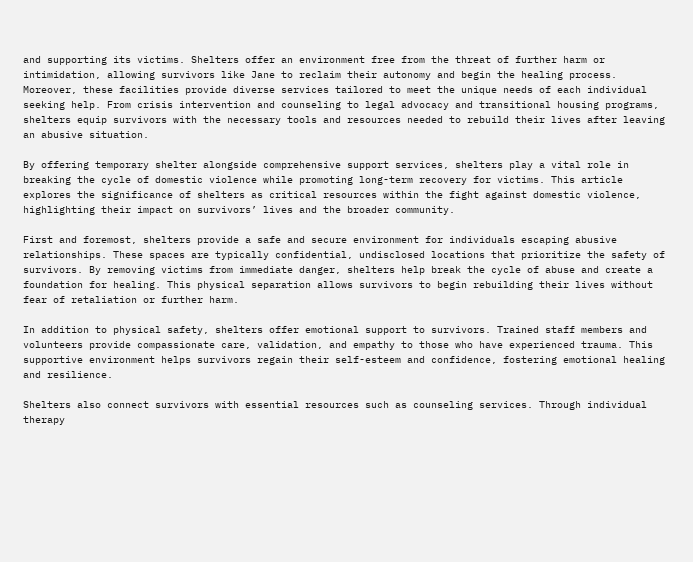and supporting its victims. Shelters offer an environment free from the threat of further harm or intimidation, allowing survivors like Jane to reclaim their autonomy and begin the healing process. Moreover, these facilities provide diverse services tailored to meet the unique needs of each individual seeking help. From crisis intervention and counseling to legal advocacy and transitional housing programs, shelters equip survivors with the necessary tools and resources needed to rebuild their lives after leaving an abusive situation.

By offering temporary shelter alongside comprehensive support services, shelters play a vital role in breaking the cycle of domestic violence while promoting long-term recovery for victims. This article explores the significance of shelters as critical resources within the fight against domestic violence, highlighting their impact on survivors’ lives and the broader community.

First and foremost, shelters provide a safe and secure environment for individuals escaping abusive relationships. These spaces are typically confidential, undisclosed locations that prioritize the safety of survivors. By removing victims from immediate danger, shelters help break the cycle of abuse and create a foundation for healing. This physical separation allows survivors to begin rebuilding their lives without fear of retaliation or further harm.

In addition to physical safety, shelters offer emotional support to survivors. Trained staff members and volunteers provide compassionate care, validation, and empathy to those who have experienced trauma. This supportive environment helps survivors regain their self-esteem and confidence, fostering emotional healing and resilience.

Shelters also connect survivors with essential resources such as counseling services. Through individual therapy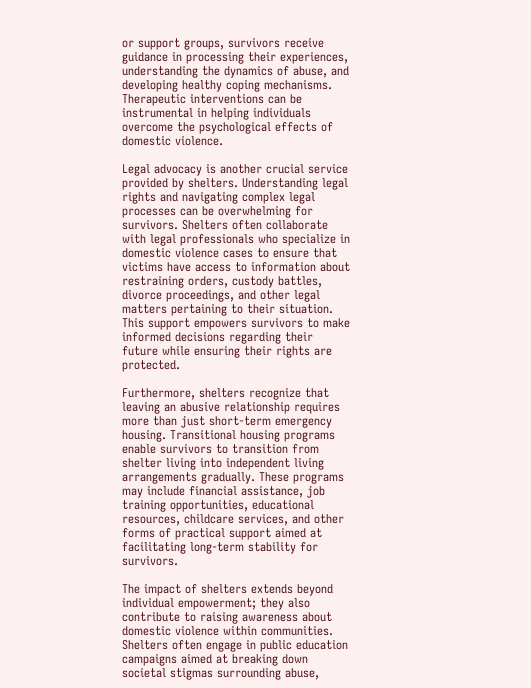or support groups, survivors receive guidance in processing their experiences, understanding the dynamics of abuse, and developing healthy coping mechanisms. Therapeutic interventions can be instrumental in helping individuals overcome the psychological effects of domestic violence.

Legal advocacy is another crucial service provided by shelters. Understanding legal rights and navigating complex legal processes can be overwhelming for survivors. Shelters often collaborate with legal professionals who specialize in domestic violence cases to ensure that victims have access to information about restraining orders, custody battles, divorce proceedings, and other legal matters pertaining to their situation. This support empowers survivors to make informed decisions regarding their future while ensuring their rights are protected.

Furthermore, shelters recognize that leaving an abusive relationship requires more than just short-term emergency housing. Transitional housing programs enable survivors to transition from shelter living into independent living arrangements gradually. These programs may include financial assistance, job training opportunities, educational resources, childcare services, and other forms of practical support aimed at facilitating long-term stability for survivors.

The impact of shelters extends beyond individual empowerment; they also contribute to raising awareness about domestic violence within communities. Shelters often engage in public education campaigns aimed at breaking down societal stigmas surrounding abuse,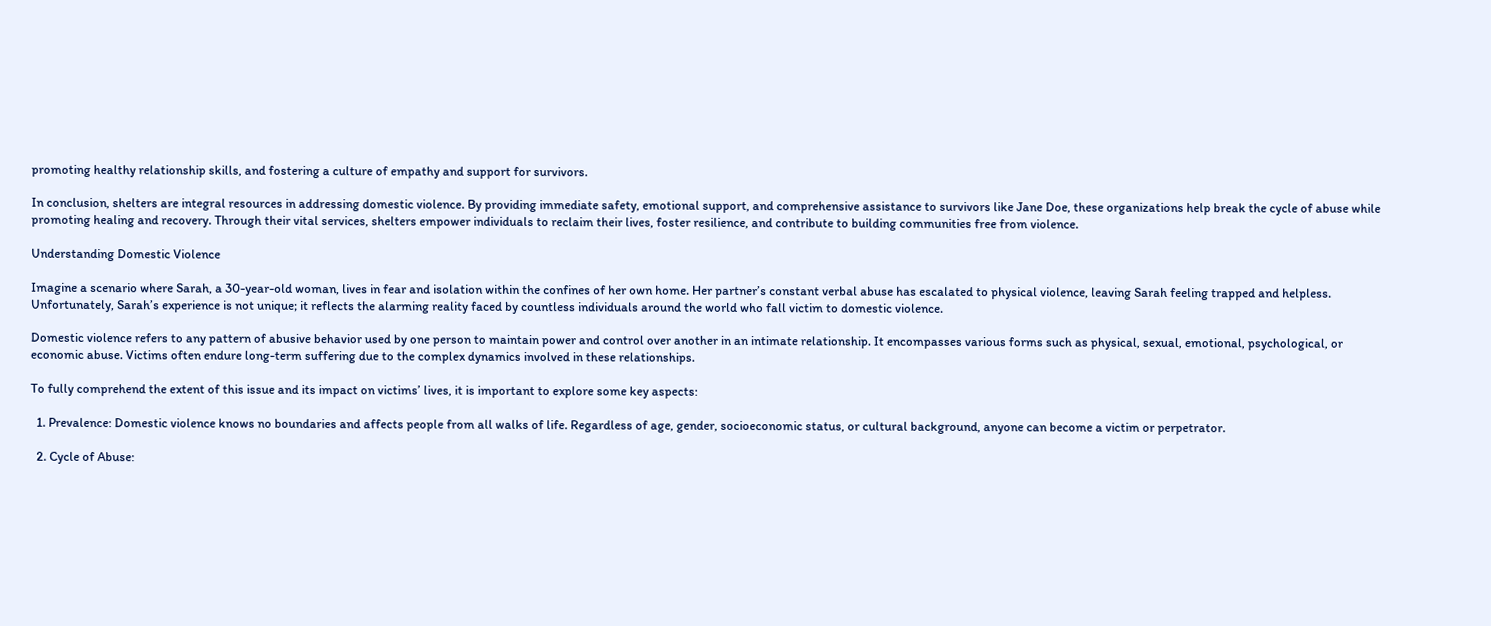promoting healthy relationship skills, and fostering a culture of empathy and support for survivors.

In conclusion, shelters are integral resources in addressing domestic violence. By providing immediate safety, emotional support, and comprehensive assistance to survivors like Jane Doe, these organizations help break the cycle of abuse while promoting healing and recovery. Through their vital services, shelters empower individuals to reclaim their lives, foster resilience, and contribute to building communities free from violence.

Understanding Domestic Violence

Imagine a scenario where Sarah, a 30-year-old woman, lives in fear and isolation within the confines of her own home. Her partner’s constant verbal abuse has escalated to physical violence, leaving Sarah feeling trapped and helpless. Unfortunately, Sarah’s experience is not unique; it reflects the alarming reality faced by countless individuals around the world who fall victim to domestic violence.

Domestic violence refers to any pattern of abusive behavior used by one person to maintain power and control over another in an intimate relationship. It encompasses various forms such as physical, sexual, emotional, psychological, or economic abuse. Victims often endure long-term suffering due to the complex dynamics involved in these relationships.

To fully comprehend the extent of this issue and its impact on victims’ lives, it is important to explore some key aspects:

  1. Prevalence: Domestic violence knows no boundaries and affects people from all walks of life. Regardless of age, gender, socioeconomic status, or cultural background, anyone can become a victim or perpetrator.

  2. Cycle of Abuse: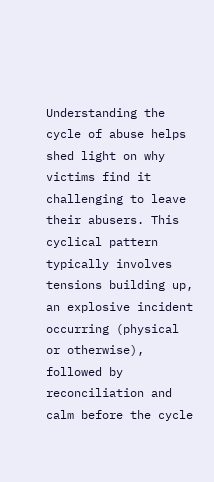Understanding the cycle of abuse helps shed light on why victims find it challenging to leave their abusers. This cyclical pattern typically involves tensions building up, an explosive incident occurring (physical or otherwise), followed by reconciliation and calm before the cycle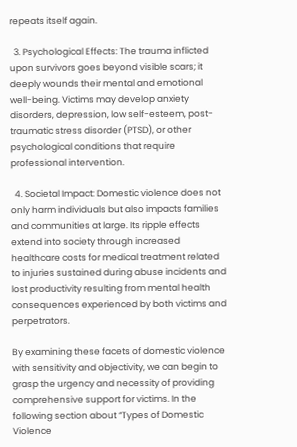repeats itself again.

  3. Psychological Effects: The trauma inflicted upon survivors goes beyond visible scars; it deeply wounds their mental and emotional well-being. Victims may develop anxiety disorders, depression, low self-esteem, post-traumatic stress disorder (PTSD), or other psychological conditions that require professional intervention.

  4. Societal Impact: Domestic violence does not only harm individuals but also impacts families and communities at large. Its ripple effects extend into society through increased healthcare costs for medical treatment related to injuries sustained during abuse incidents and lost productivity resulting from mental health consequences experienced by both victims and perpetrators.

By examining these facets of domestic violence with sensitivity and objectivity, we can begin to grasp the urgency and necessity of providing comprehensive support for victims. In the following section about “Types of Domestic Violence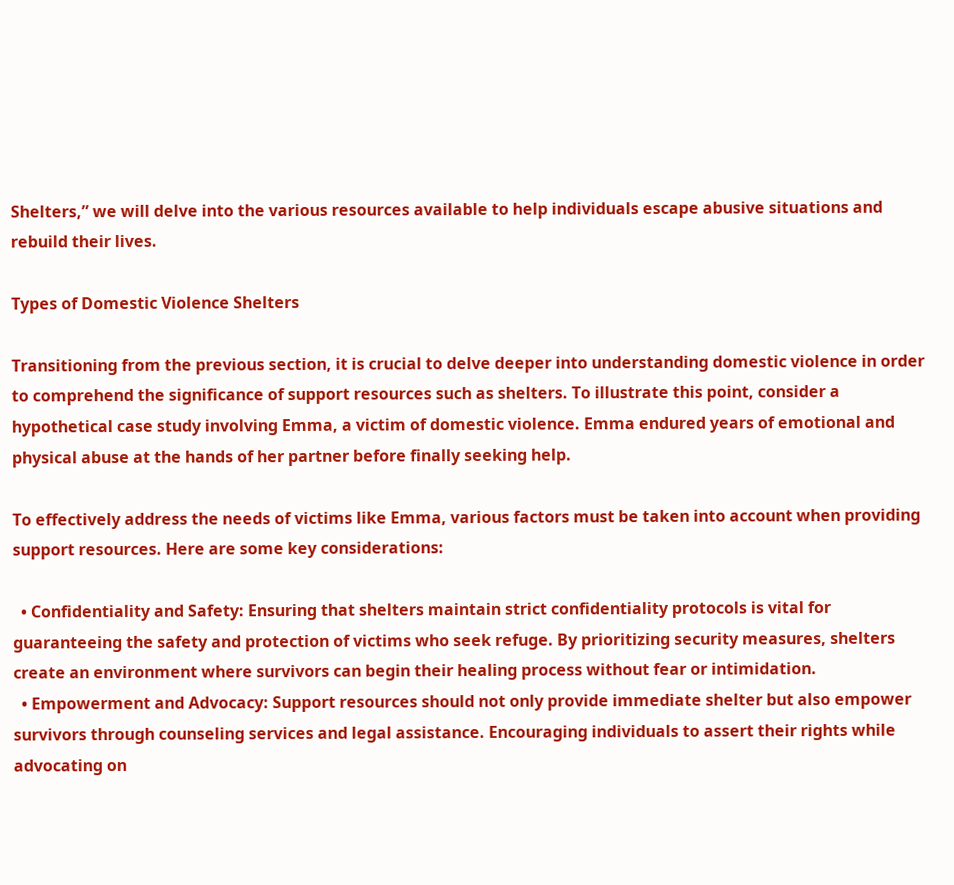Shelters,” we will delve into the various resources available to help individuals escape abusive situations and rebuild their lives.

Types of Domestic Violence Shelters

Transitioning from the previous section, it is crucial to delve deeper into understanding domestic violence in order to comprehend the significance of support resources such as shelters. To illustrate this point, consider a hypothetical case study involving Emma, a victim of domestic violence. Emma endured years of emotional and physical abuse at the hands of her partner before finally seeking help.

To effectively address the needs of victims like Emma, various factors must be taken into account when providing support resources. Here are some key considerations:

  • Confidentiality and Safety: Ensuring that shelters maintain strict confidentiality protocols is vital for guaranteeing the safety and protection of victims who seek refuge. By prioritizing security measures, shelters create an environment where survivors can begin their healing process without fear or intimidation.
  • Empowerment and Advocacy: Support resources should not only provide immediate shelter but also empower survivors through counseling services and legal assistance. Encouraging individuals to assert their rights while advocating on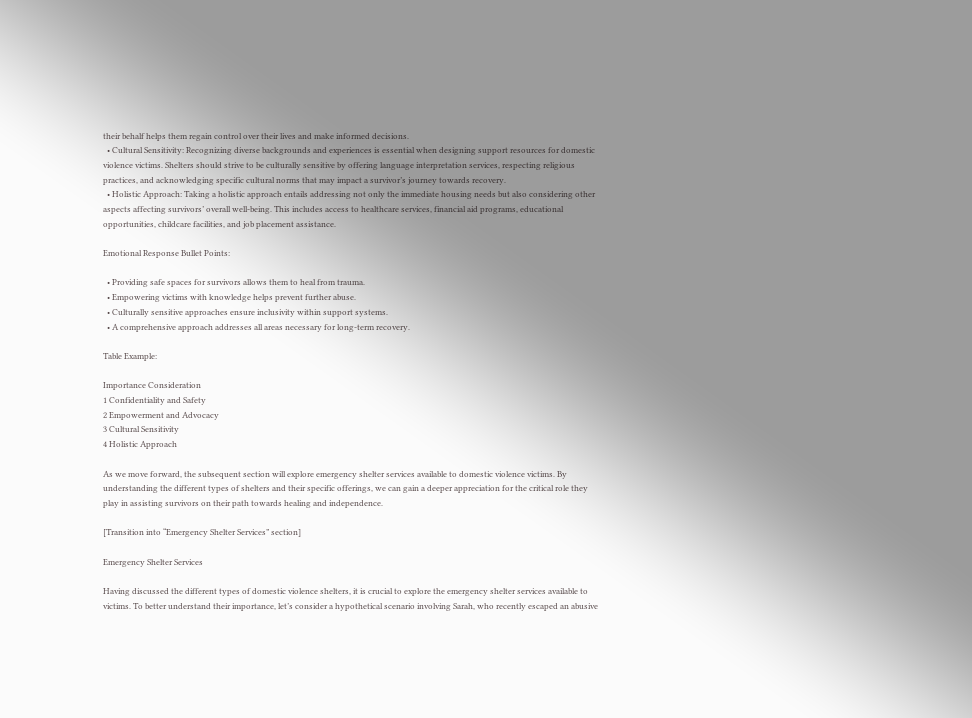their behalf helps them regain control over their lives and make informed decisions.
  • Cultural Sensitivity: Recognizing diverse backgrounds and experiences is essential when designing support resources for domestic violence victims. Shelters should strive to be culturally sensitive by offering language interpretation services, respecting religious practices, and acknowledging specific cultural norms that may impact a survivor’s journey towards recovery.
  • Holistic Approach: Taking a holistic approach entails addressing not only the immediate housing needs but also considering other aspects affecting survivors’ overall well-being. This includes access to healthcare services, financial aid programs, educational opportunities, childcare facilities, and job placement assistance.

Emotional Response Bullet Points:

  • Providing safe spaces for survivors allows them to heal from trauma.
  • Empowering victims with knowledge helps prevent further abuse.
  • Culturally sensitive approaches ensure inclusivity within support systems.
  • A comprehensive approach addresses all areas necessary for long-term recovery.

Table Example:

Importance Consideration
1 Confidentiality and Safety
2 Empowerment and Advocacy
3 Cultural Sensitivity
4 Holistic Approach

As we move forward, the subsequent section will explore emergency shelter services available to domestic violence victims. By understanding the different types of shelters and their specific offerings, we can gain a deeper appreciation for the critical role they play in assisting survivors on their path towards healing and independence.

[Transition into “Emergency Shelter Services” section]

Emergency Shelter Services

Having discussed the different types of domestic violence shelters, it is crucial to explore the emergency shelter services available to victims. To better understand their importance, let’s consider a hypothetical scenario involving Sarah, who recently escaped an abusive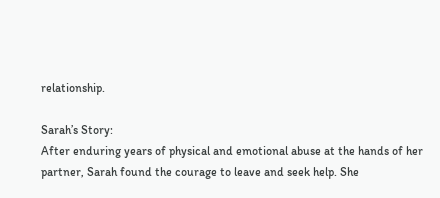relationship.

Sarah’s Story:
After enduring years of physical and emotional abuse at the hands of her partner, Sarah found the courage to leave and seek help. She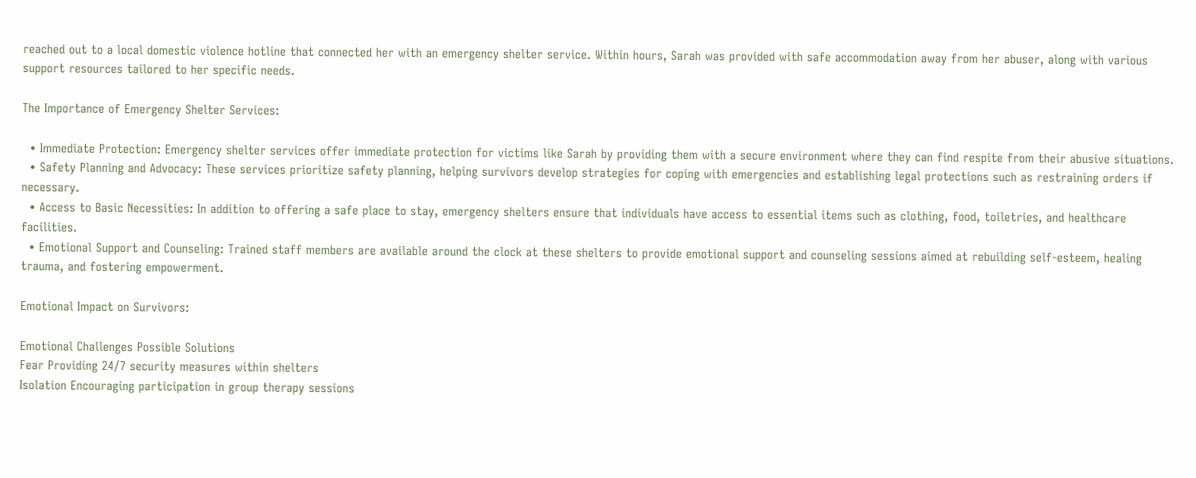reached out to a local domestic violence hotline that connected her with an emergency shelter service. Within hours, Sarah was provided with safe accommodation away from her abuser, along with various support resources tailored to her specific needs.

The Importance of Emergency Shelter Services:

  • Immediate Protection: Emergency shelter services offer immediate protection for victims like Sarah by providing them with a secure environment where they can find respite from their abusive situations.
  • Safety Planning and Advocacy: These services prioritize safety planning, helping survivors develop strategies for coping with emergencies and establishing legal protections such as restraining orders if necessary.
  • Access to Basic Necessities: In addition to offering a safe place to stay, emergency shelters ensure that individuals have access to essential items such as clothing, food, toiletries, and healthcare facilities.
  • Emotional Support and Counseling: Trained staff members are available around the clock at these shelters to provide emotional support and counseling sessions aimed at rebuilding self-esteem, healing trauma, and fostering empowerment.

Emotional Impact on Survivors:

Emotional Challenges Possible Solutions
Fear Providing 24/7 security measures within shelters
Isolation Encouraging participation in group therapy sessions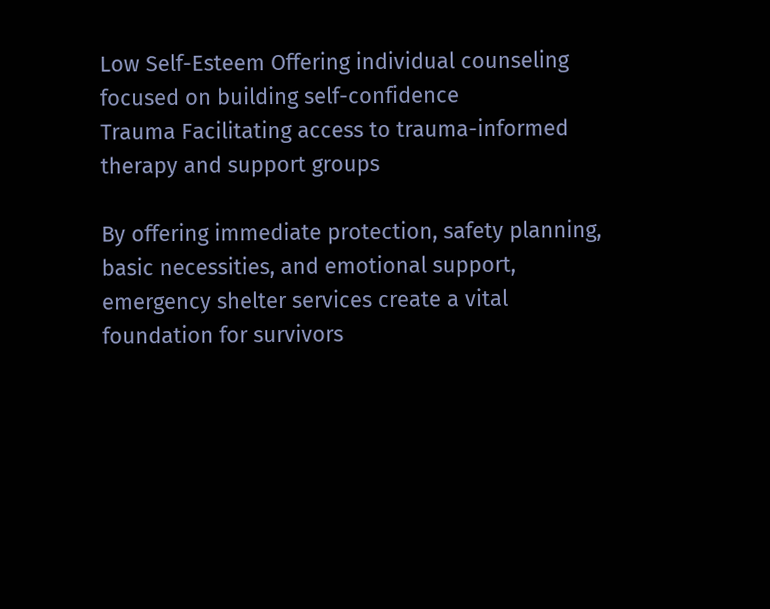Low Self-Esteem Offering individual counseling focused on building self-confidence
Trauma Facilitating access to trauma-informed therapy and support groups

By offering immediate protection, safety planning, basic necessities, and emotional support, emergency shelter services create a vital foundation for survivors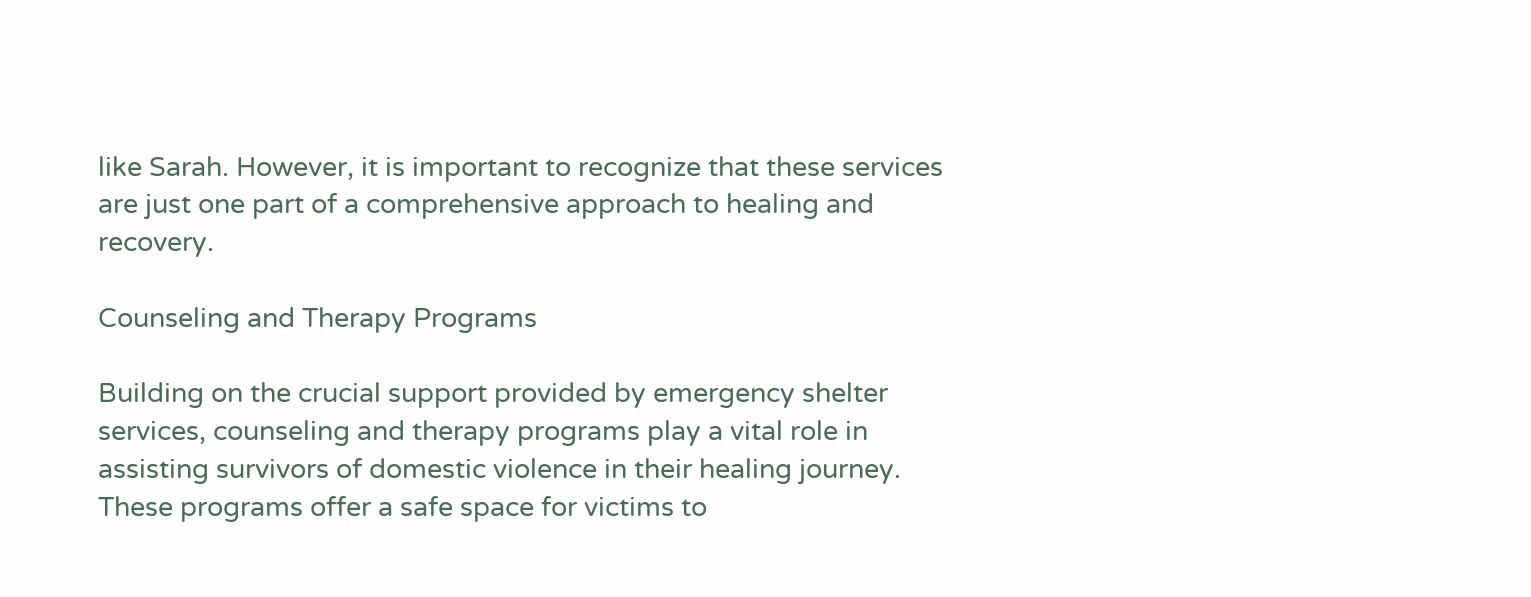like Sarah. However, it is important to recognize that these services are just one part of a comprehensive approach to healing and recovery.

Counseling and Therapy Programs

Building on the crucial support provided by emergency shelter services, counseling and therapy programs play a vital role in assisting survivors of domestic violence in their healing journey. These programs offer a safe space for victims to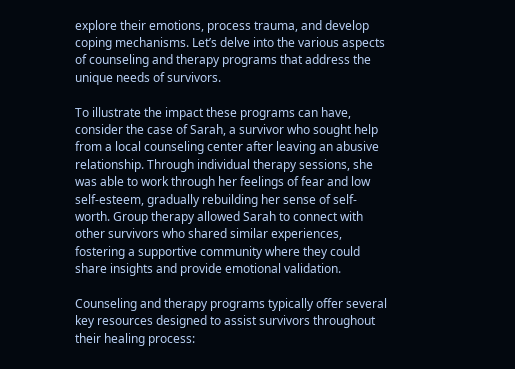explore their emotions, process trauma, and develop coping mechanisms. Let’s delve into the various aspects of counseling and therapy programs that address the unique needs of survivors.

To illustrate the impact these programs can have, consider the case of Sarah, a survivor who sought help from a local counseling center after leaving an abusive relationship. Through individual therapy sessions, she was able to work through her feelings of fear and low self-esteem, gradually rebuilding her sense of self-worth. Group therapy allowed Sarah to connect with other survivors who shared similar experiences, fostering a supportive community where they could share insights and provide emotional validation.

Counseling and therapy programs typically offer several key resources designed to assist survivors throughout their healing process: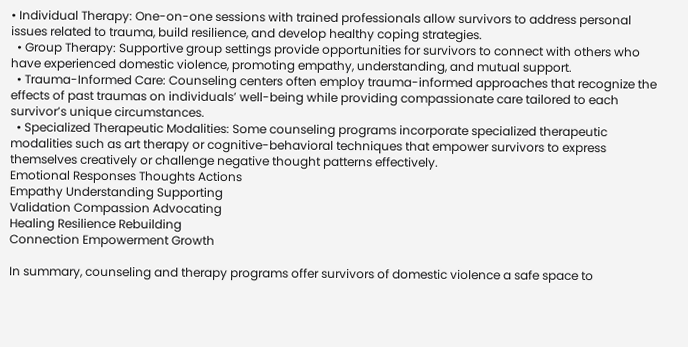• Individual Therapy: One-on-one sessions with trained professionals allow survivors to address personal issues related to trauma, build resilience, and develop healthy coping strategies.
  • Group Therapy: Supportive group settings provide opportunities for survivors to connect with others who have experienced domestic violence, promoting empathy, understanding, and mutual support.
  • Trauma-Informed Care: Counseling centers often employ trauma-informed approaches that recognize the effects of past traumas on individuals’ well-being while providing compassionate care tailored to each survivor’s unique circumstances.
  • Specialized Therapeutic Modalities: Some counseling programs incorporate specialized therapeutic modalities such as art therapy or cognitive-behavioral techniques that empower survivors to express themselves creatively or challenge negative thought patterns effectively.
Emotional Responses Thoughts Actions
Empathy Understanding Supporting
Validation Compassion Advocating
Healing Resilience Rebuilding
Connection Empowerment Growth

In summary, counseling and therapy programs offer survivors of domestic violence a safe space to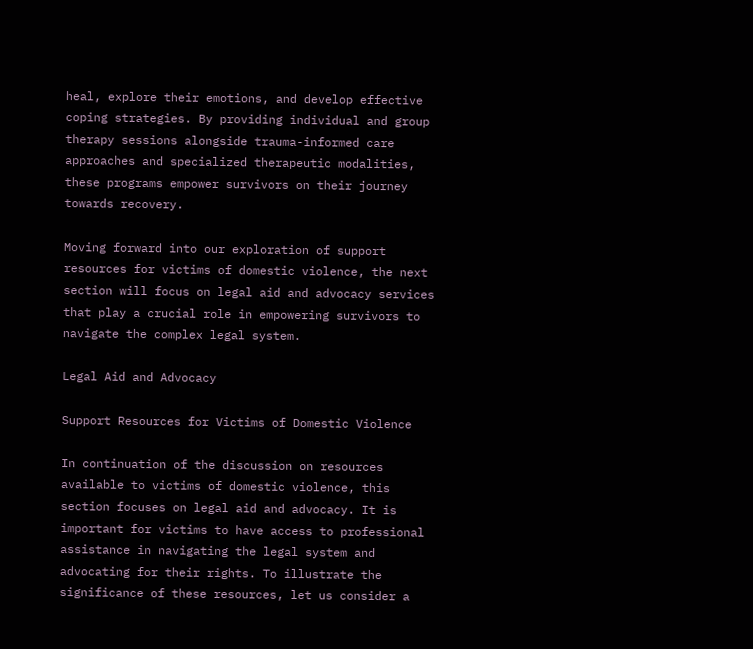heal, explore their emotions, and develop effective coping strategies. By providing individual and group therapy sessions alongside trauma-informed care approaches and specialized therapeutic modalities, these programs empower survivors on their journey towards recovery.

Moving forward into our exploration of support resources for victims of domestic violence, the next section will focus on legal aid and advocacy services that play a crucial role in empowering survivors to navigate the complex legal system.

Legal Aid and Advocacy

Support Resources for Victims of Domestic Violence

In continuation of the discussion on resources available to victims of domestic violence, this section focuses on legal aid and advocacy. It is important for victims to have access to professional assistance in navigating the legal system and advocating for their rights. To illustrate the significance of these resources, let us consider a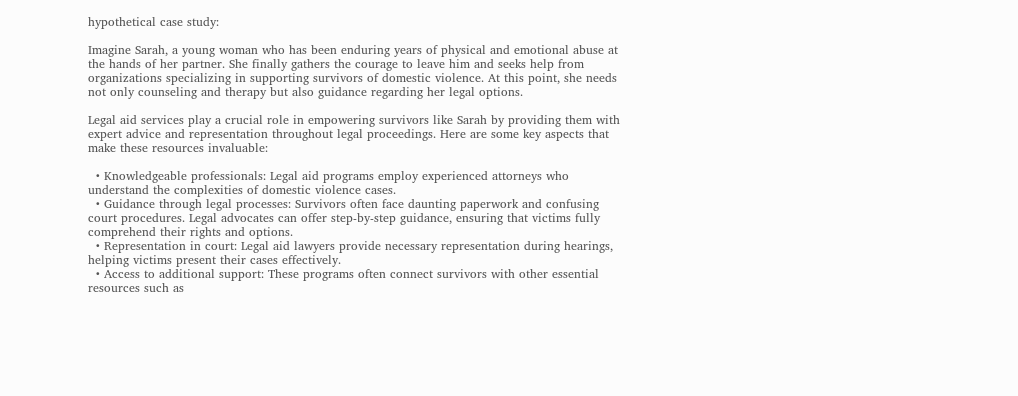hypothetical case study:

Imagine Sarah, a young woman who has been enduring years of physical and emotional abuse at the hands of her partner. She finally gathers the courage to leave him and seeks help from organizations specializing in supporting survivors of domestic violence. At this point, she needs not only counseling and therapy but also guidance regarding her legal options.

Legal aid services play a crucial role in empowering survivors like Sarah by providing them with expert advice and representation throughout legal proceedings. Here are some key aspects that make these resources invaluable:

  • Knowledgeable professionals: Legal aid programs employ experienced attorneys who understand the complexities of domestic violence cases.
  • Guidance through legal processes: Survivors often face daunting paperwork and confusing court procedures. Legal advocates can offer step-by-step guidance, ensuring that victims fully comprehend their rights and options.
  • Representation in court: Legal aid lawyers provide necessary representation during hearings, helping victims present their cases effectively.
  • Access to additional support: These programs often connect survivors with other essential resources such as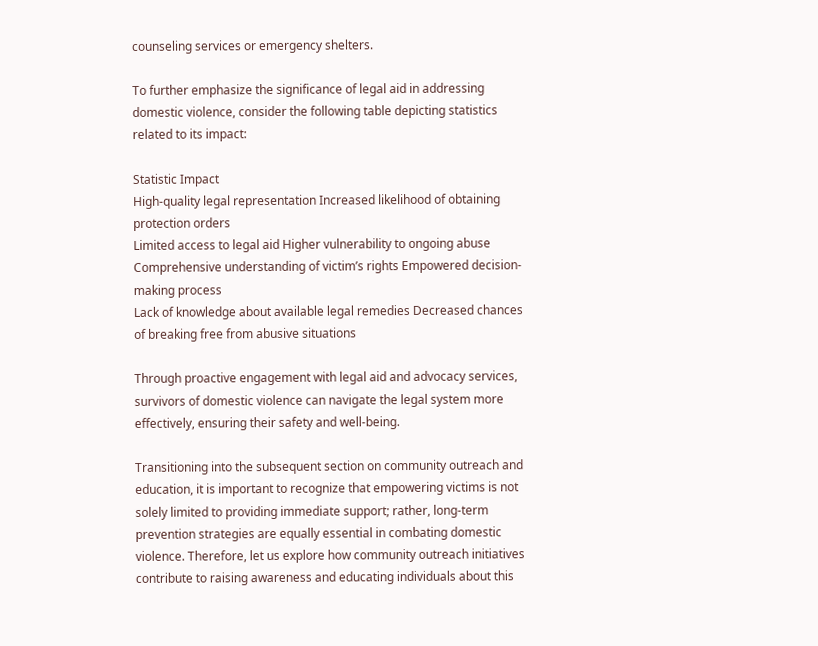counseling services or emergency shelters.

To further emphasize the significance of legal aid in addressing domestic violence, consider the following table depicting statistics related to its impact:

Statistic Impact
High-quality legal representation Increased likelihood of obtaining protection orders
Limited access to legal aid Higher vulnerability to ongoing abuse
Comprehensive understanding of victim’s rights Empowered decision-making process
Lack of knowledge about available legal remedies Decreased chances of breaking free from abusive situations

Through proactive engagement with legal aid and advocacy services, survivors of domestic violence can navigate the legal system more effectively, ensuring their safety and well-being.

Transitioning into the subsequent section on community outreach and education, it is important to recognize that empowering victims is not solely limited to providing immediate support; rather, long-term prevention strategies are equally essential in combating domestic violence. Therefore, let us explore how community outreach initiatives contribute to raising awareness and educating individuals about this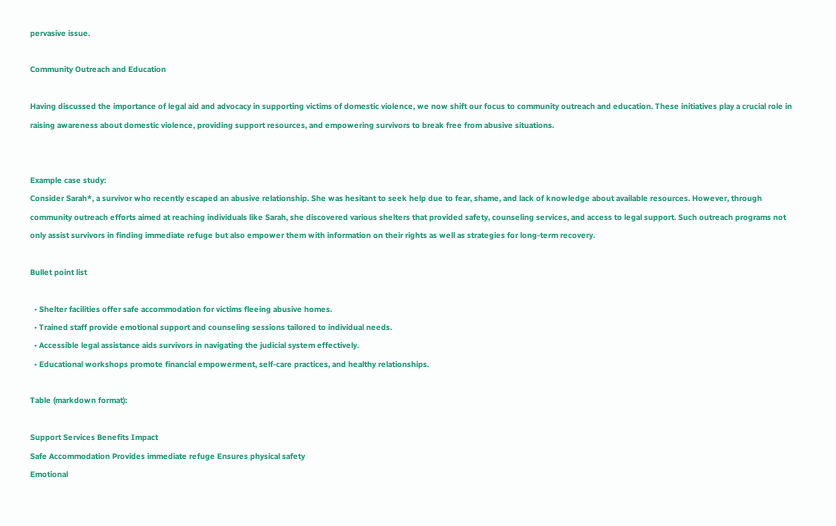pervasive issue.

Community Outreach and Education

Having discussed the importance of legal aid and advocacy in supporting victims of domestic violence, we now shift our focus to community outreach and education. These initiatives play a crucial role in raising awareness about domestic violence, providing support resources, and empowering survivors to break free from abusive situations.


Example case study:
Consider Sarah*, a survivor who recently escaped an abusive relationship. She was hesitant to seek help due to fear, shame, and lack of knowledge about available resources. However, through community outreach efforts aimed at reaching individuals like Sarah, she discovered various shelters that provided safety, counseling services, and access to legal support. Such outreach programs not only assist survivors in finding immediate refuge but also empower them with information on their rights as well as strategies for long-term recovery.

Bullet point list

  • Shelter facilities offer safe accommodation for victims fleeing abusive homes.
  • Trained staff provide emotional support and counseling sessions tailored to individual needs.
  • Accessible legal assistance aids survivors in navigating the judicial system effectively.
  • Educational workshops promote financial empowerment, self-care practices, and healthy relationships.

Table (markdown format):

Support Services Benefits Impact
Safe Accommodation Provides immediate refuge Ensures physical safety
Emotional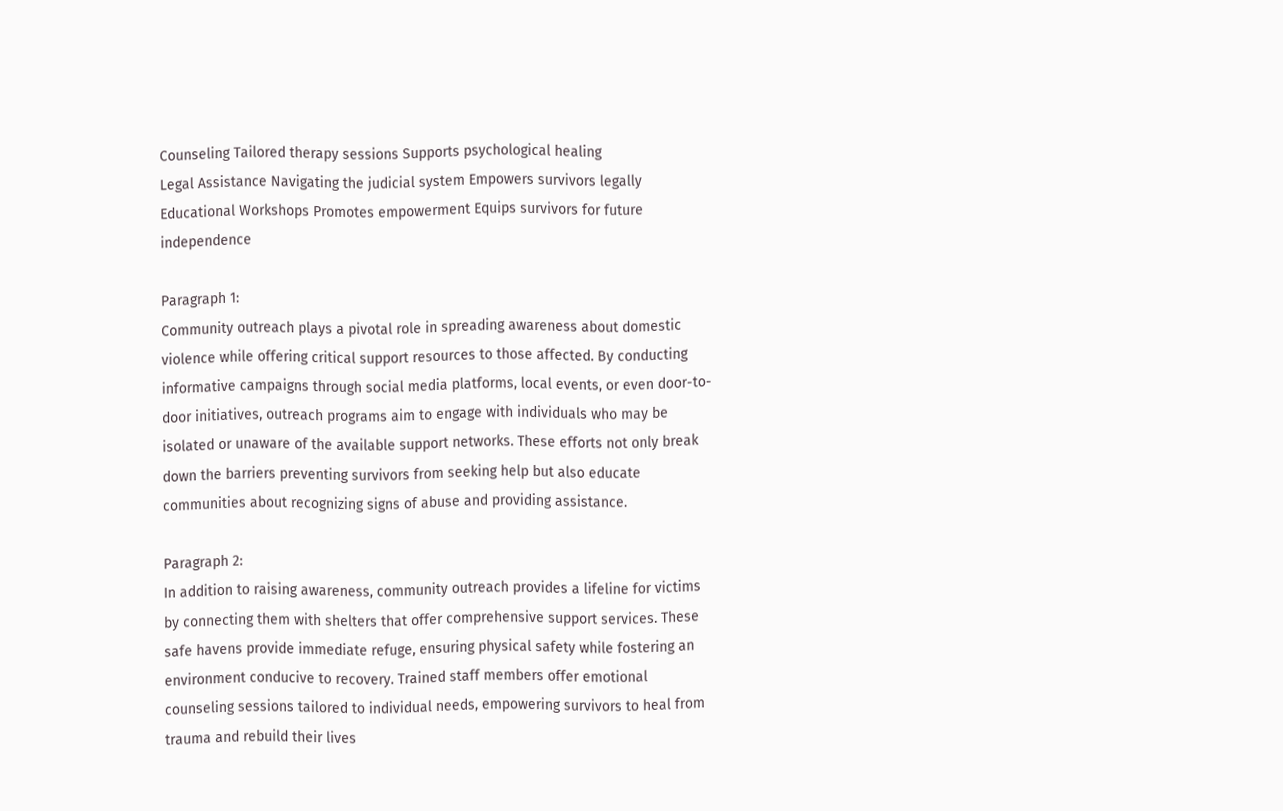Counseling Tailored therapy sessions Supports psychological healing
Legal Assistance Navigating the judicial system Empowers survivors legally
Educational Workshops Promotes empowerment Equips survivors for future independence

Paragraph 1:
Community outreach plays a pivotal role in spreading awareness about domestic violence while offering critical support resources to those affected. By conducting informative campaigns through social media platforms, local events, or even door-to-door initiatives, outreach programs aim to engage with individuals who may be isolated or unaware of the available support networks. These efforts not only break down the barriers preventing survivors from seeking help but also educate communities about recognizing signs of abuse and providing assistance.

Paragraph 2:
In addition to raising awareness, community outreach provides a lifeline for victims by connecting them with shelters that offer comprehensive support services. These safe havens provide immediate refuge, ensuring physical safety while fostering an environment conducive to recovery. Trained staff members offer emotional counseling sessions tailored to individual needs, empowering survivors to heal from trauma and rebuild their lives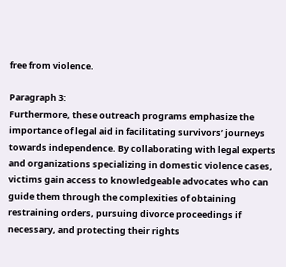free from violence.

Paragraph 3:
Furthermore, these outreach programs emphasize the importance of legal aid in facilitating survivors’ journeys towards independence. By collaborating with legal experts and organizations specializing in domestic violence cases, victims gain access to knowledgeable advocates who can guide them through the complexities of obtaining restraining orders, pursuing divorce proceedings if necessary, and protecting their rights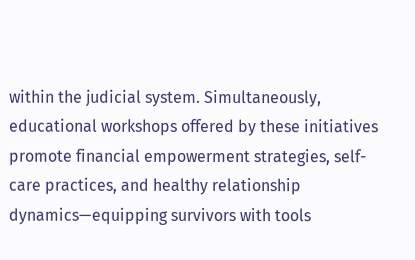within the judicial system. Simultaneously, educational workshops offered by these initiatives promote financial empowerment strategies, self-care practices, and healthy relationship dynamics—equipping survivors with tools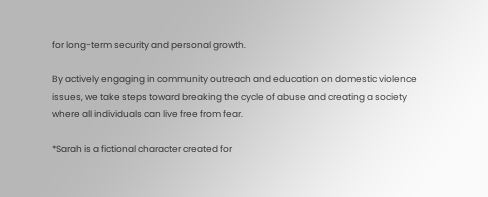for long-term security and personal growth.

By actively engaging in community outreach and education on domestic violence issues, we take steps toward breaking the cycle of abuse and creating a society where all individuals can live free from fear.

*Sarah is a fictional character created for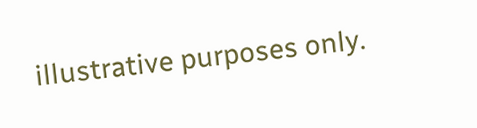illustrative purposes only.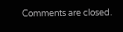Comments are closed.